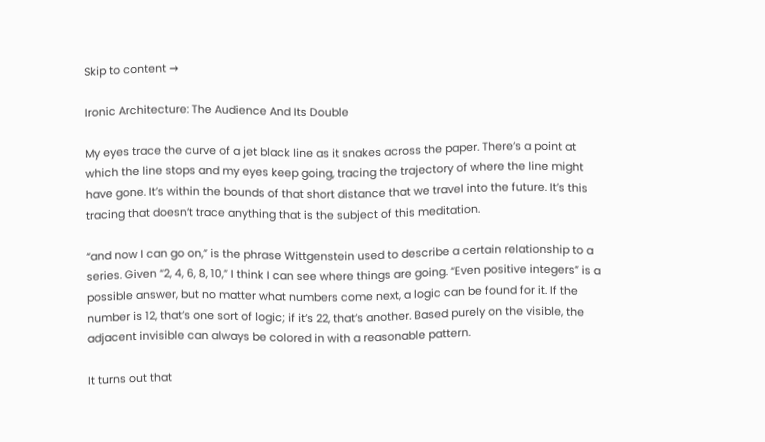Skip to content →

Ironic Architecture: The Audience And Its Double

My eyes trace the curve of a jet black line as it snakes across the paper. There’s a point at which the line stops and my eyes keep going, tracing the trajectory of where the line might have gone. It’s within the bounds of that short distance that we travel into the future. It’s this tracing that doesn’t trace anything that is the subject of this meditation.

“and now I can go on,” is the phrase Wittgenstein used to describe a certain relationship to a series. Given “2, 4, 6, 8, 10,” I think I can see where things are going. “Even positive integers” is a possible answer, but no matter what numbers come next, a logic can be found for it. If the number is 12, that’s one sort of logic; if it’s 22, that’s another. Based purely on the visible, the adjacent invisible can always be colored in with a reasonable pattern.

It turns out that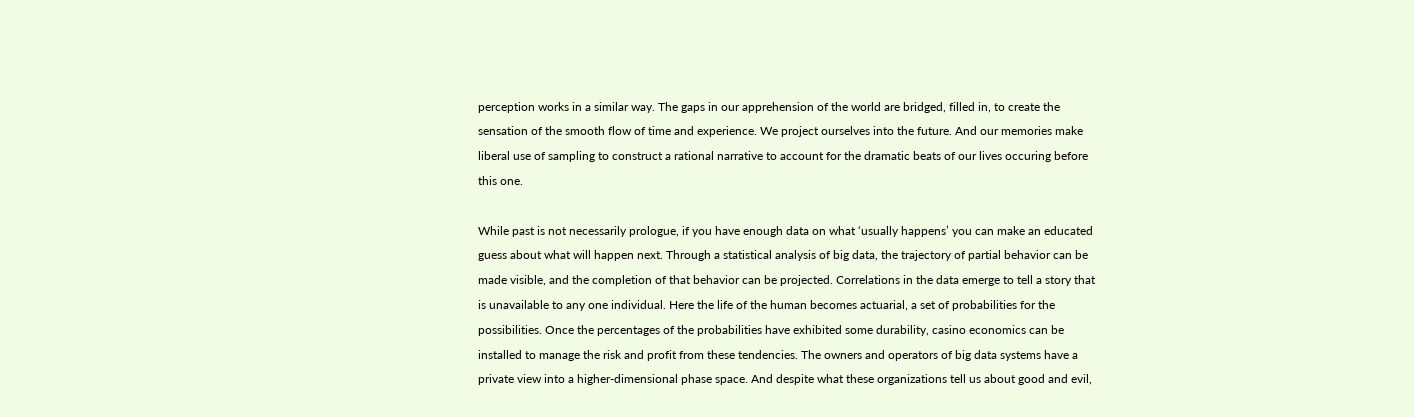perception works in a similar way. The gaps in our apprehension of the world are bridged, filled in, to create the sensation of the smooth flow of time and experience. We project ourselves into the future. And our memories make liberal use of sampling to construct a rational narrative to account for the dramatic beats of our lives occuring before this one.

While past is not necessarily prologue, if you have enough data on what ‘usually happens’ you can make an educated guess about what will happen next. Through a statistical analysis of big data, the trajectory of partial behavior can be made visible, and the completion of that behavior can be projected. Correlations in the data emerge to tell a story that is unavailable to any one individual. Here the life of the human becomes actuarial, a set of probabilities for the possibilities. Once the percentages of the probabilities have exhibited some durability, casino economics can be installed to manage the risk and profit from these tendencies. The owners and operators of big data systems have a private view into a higher-dimensional phase space. And despite what these organizations tell us about good and evil,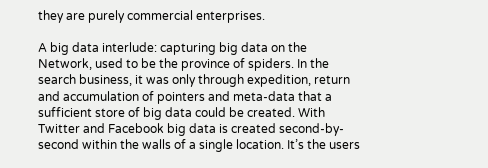they are purely commercial enterprises.

A big data interlude: capturing big data on the Network, used to be the province of spiders. In the search business, it was only through expedition, return and accumulation of pointers and meta-data that a sufficient store of big data could be created. With Twitter and Facebook big data is created second-by-second within the walls of a single location. It’s the users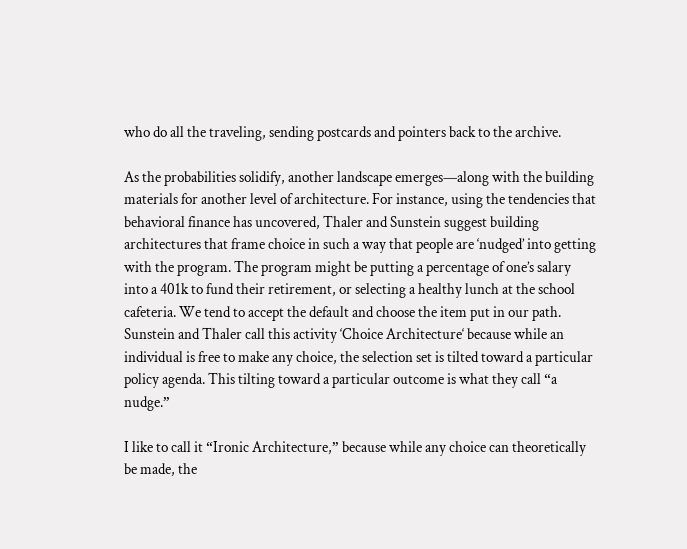who do all the traveling, sending postcards and pointers back to the archive.

As the probabilities solidify, another landscape emerges—along with the building materials for another level of architecture. For instance, using the tendencies that behavioral finance has uncovered, Thaler and Sunstein suggest building architectures that frame choice in such a way that people are ‘nudged’ into getting with the program. The program might be putting a percentage of one’s salary into a 401k to fund their retirement, or selecting a healthy lunch at the school cafeteria. We tend to accept the default and choose the item put in our path. Sunstein and Thaler call this activity ‘Choice Architecture‘ because while an individual is free to make any choice, the selection set is tilted toward a particular policy agenda. This tilting toward a particular outcome is what they call “a nudge.”

I like to call it “Ironic Architecture,” because while any choice can theoretically be made, the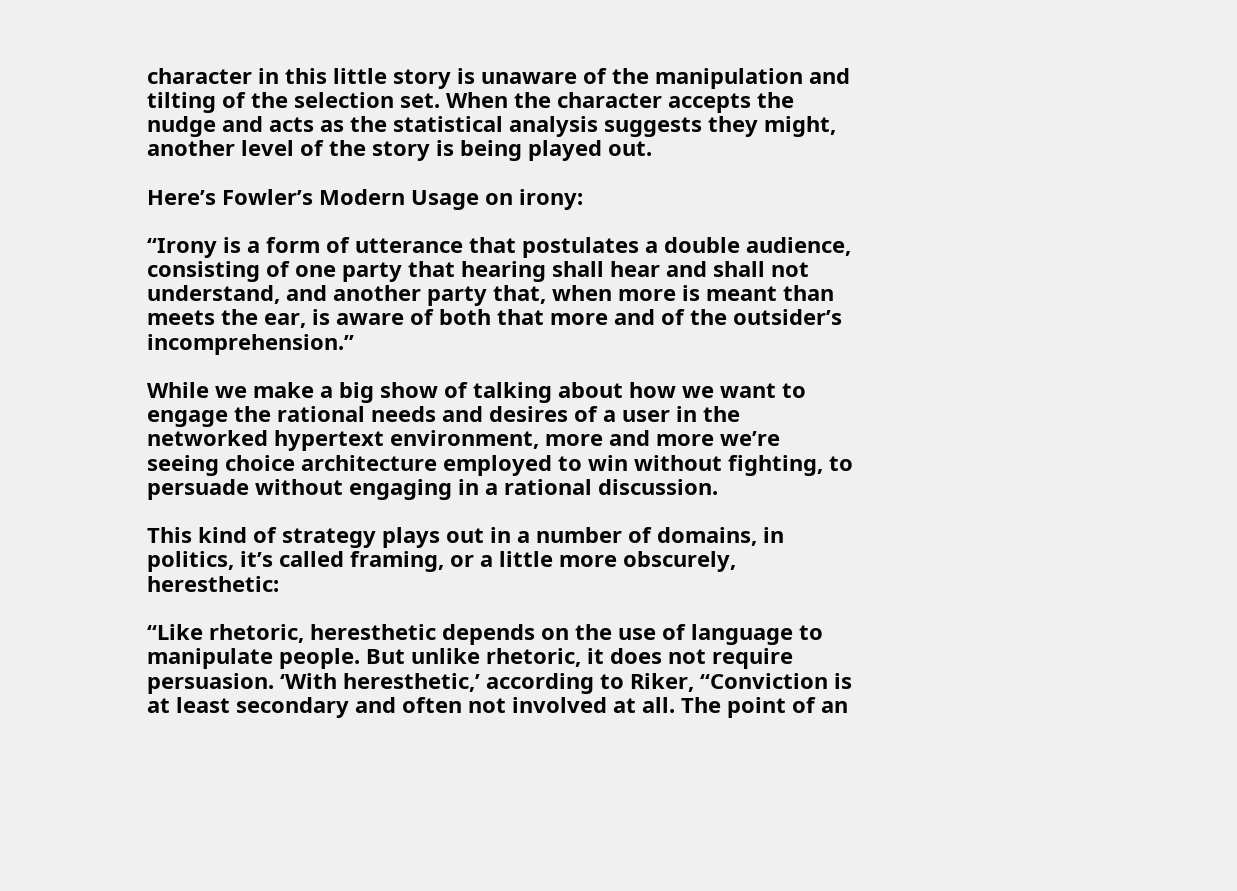character in this little story is unaware of the manipulation and tilting of the selection set. When the character accepts the nudge and acts as the statistical analysis suggests they might, another level of the story is being played out.

Here’s Fowler’s Modern Usage on irony:

“Irony is a form of utterance that postulates a double audience, consisting of one party that hearing shall hear and shall not understand, and another party that, when more is meant than meets the ear, is aware of both that more and of the outsider’s incomprehension.”

While we make a big show of talking about how we want to engage the rational needs and desires of a user in the networked hypertext environment, more and more we’re seeing choice architecture employed to win without fighting, to persuade without engaging in a rational discussion.

This kind of strategy plays out in a number of domains, in politics, it’s called framing, or a little more obscurely, heresthetic:

“Like rhetoric, heresthetic depends on the use of language to manipulate people. But unlike rhetoric, it does not require persuasion. ‘With heresthetic,’ according to Riker, “Conviction is at least secondary and often not involved at all. The point of an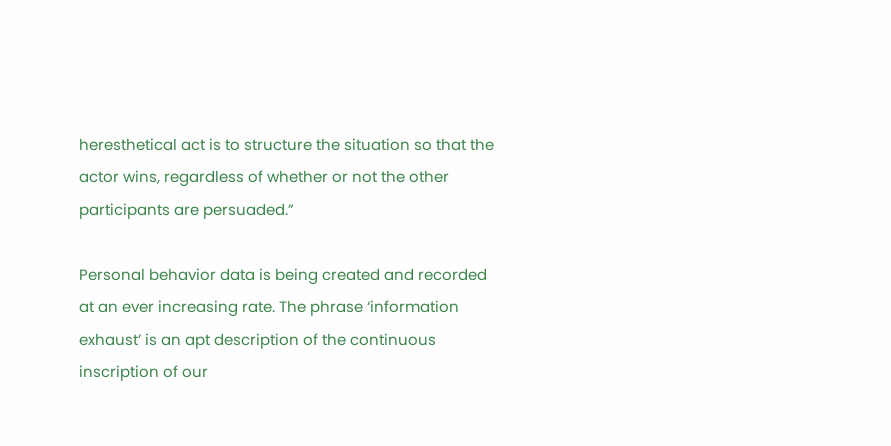heresthetical act is to structure the situation so that the actor wins, regardless of whether or not the other participants are persuaded.”

Personal behavior data is being created and recorded at an ever increasing rate. The phrase ‘information exhaust’ is an apt description of the continuous inscription of our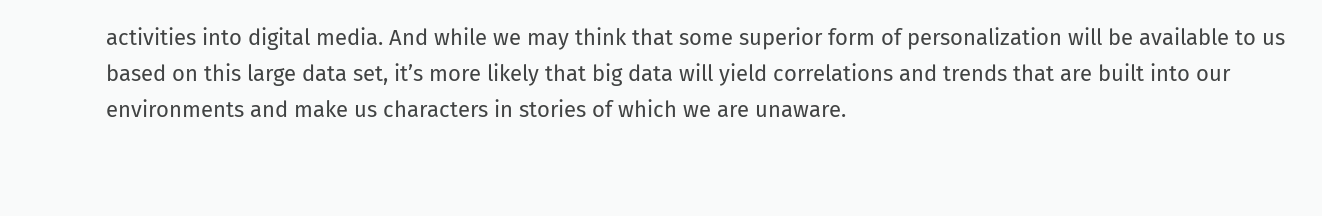activities into digital media. And while we may think that some superior form of personalization will be available to us based on this large data set, it’s more likely that big data will yield correlations and trends that are built into our environments and make us characters in stories of which we are unaware.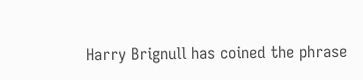Harry Brignull has coined the phrase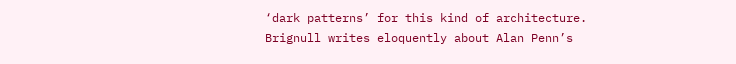‘dark patterns’ for this kind of architecture. Brignull writes eloquently about Alan Penn’s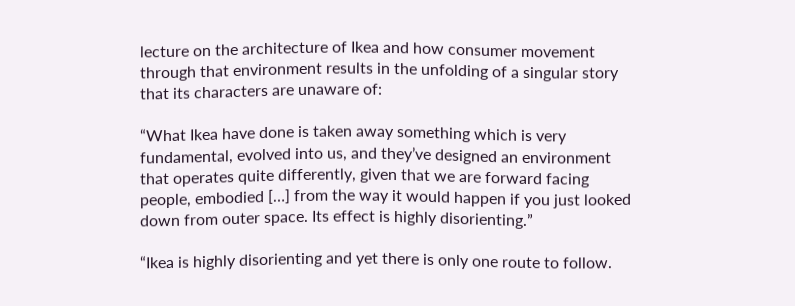lecture on the architecture of Ikea and how consumer movement through that environment results in the unfolding of a singular story that its characters are unaware of:

“What Ikea have done is taken away something which is very fundamental, evolved into us, and they’ve designed an environment that operates quite differently, given that we are forward facing people, embodied […] from the way it would happen if you just looked down from outer space. Its effect is highly disorienting.”

“Ikea is highly disorienting and yet there is only one route to follow.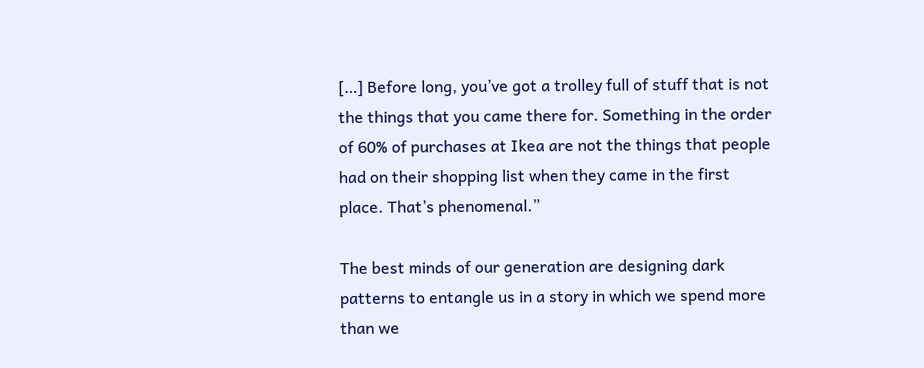[…] Before long, you’ve got a trolley full of stuff that is not the things that you came there for. Something in the order of 60% of purchases at Ikea are not the things that people had on their shopping list when they came in the first place. That’s phenomenal.”

The best minds of our generation are designing dark patterns to entangle us in a story in which we spend more than we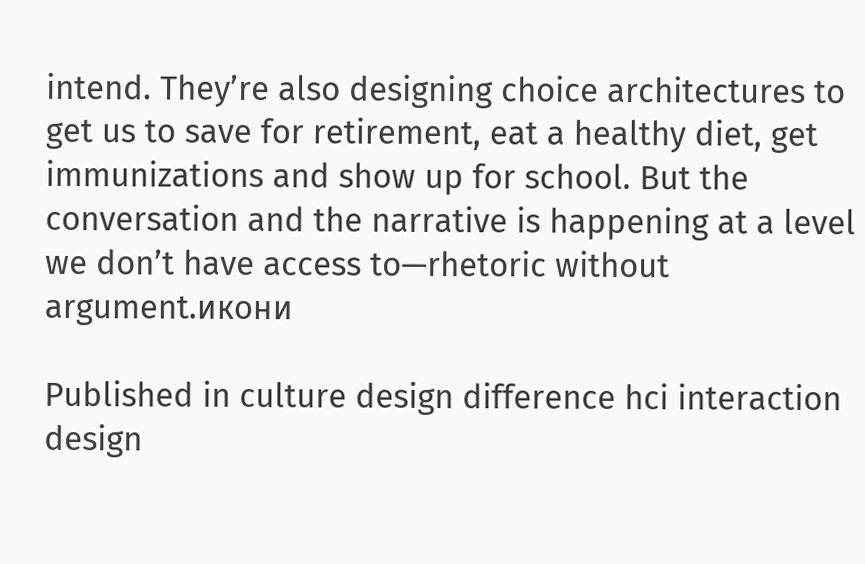intend. They’re also designing choice architectures to get us to save for retirement, eat a healthy diet, get immunizations and show up for school. But the conversation and the narrative is happening at a level we don’t have access to—rhetoric without argument.икони

Published in culture design difference hci interaction design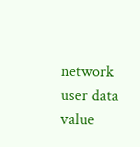network user data value